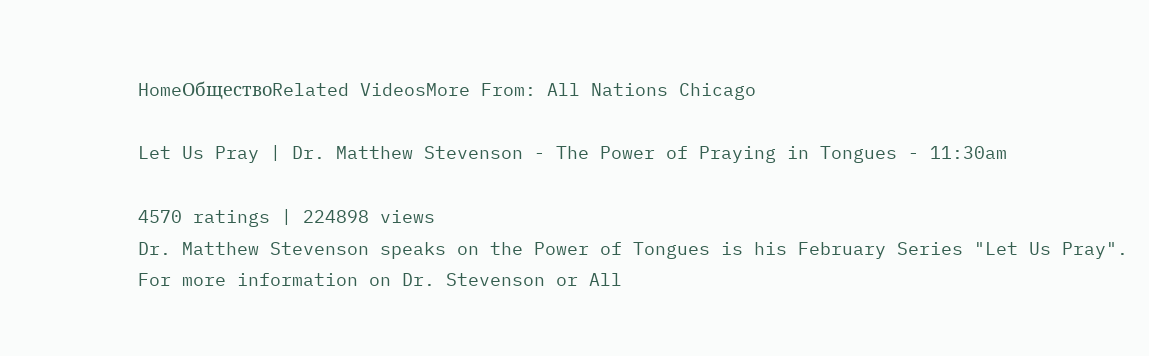HomeОбществоRelated VideosMore From: All Nations Chicago

Let Us Pray | Dr. Matthew Stevenson - The Power of Praying in Tongues - 11:30am

4570 ratings | 224898 views
Dr. Matthew Stevenson speaks on the Power of Tongues is his February Series "Let Us Pray". For more information on Dr. Stevenson or All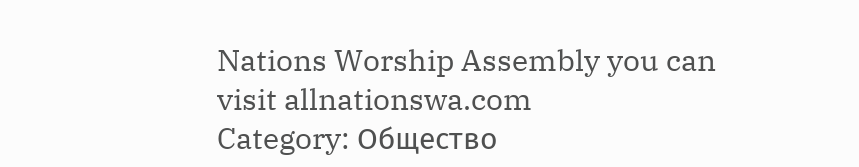Nations Worship Assembly you can visit allnationswa.com
Category: Общество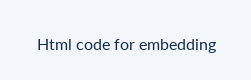Html code for embedding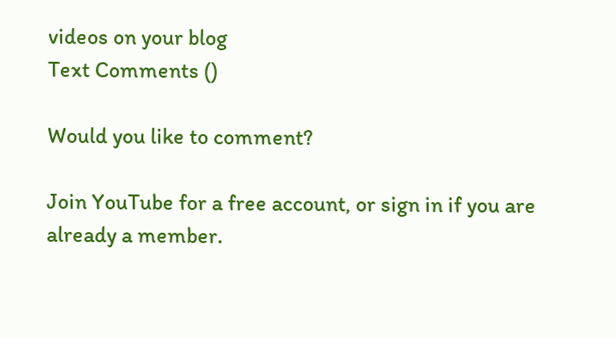videos on your blog
Text Comments ()

Would you like to comment?

Join YouTube for a free account, or sign in if you are already a member.